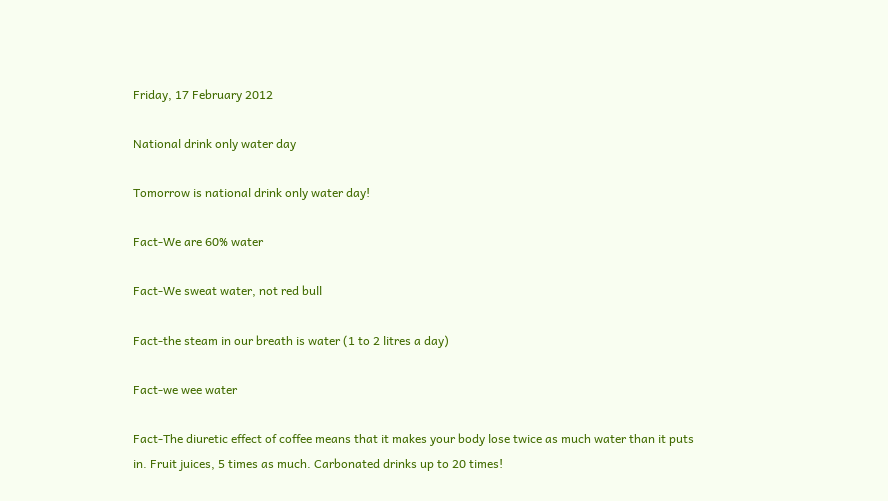Friday, 17 February 2012

National drink only water day

Tomorrow is national drink only water day!

Fact-We are 60% water

Fact-We sweat water, not red bull

Fact-the steam in our breath is water (1 to 2 litres a day)

Fact-we wee water

Fact-The diuretic effect of coffee means that it makes your body lose twice as much water than it puts in. Fruit juices, 5 times as much. Carbonated drinks up to 20 times!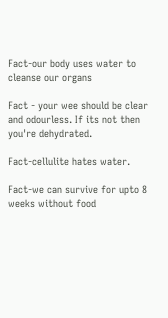Fact-our body uses water to cleanse our organs

Fact - your wee should be clear and odourless. If its not then you're dehydrated.

Fact-cellulite hates water.

Fact-we can survive for upto 8 weeks without food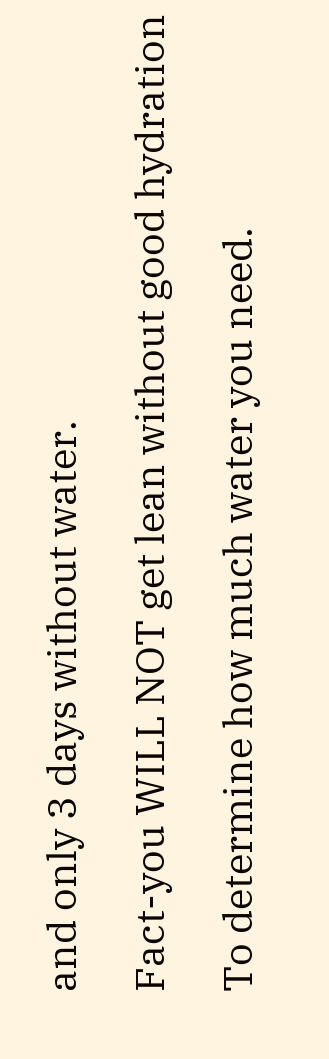and only 3 days without water.

Fact-you WILL NOT get lean without good hydration

To determine how much water you need.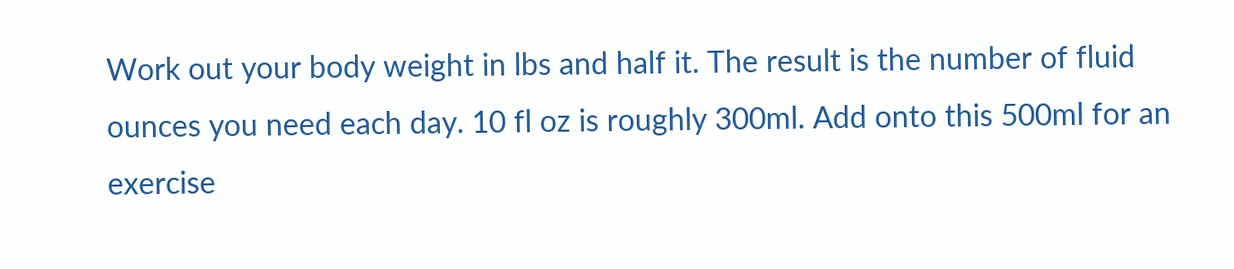Work out your body weight in lbs and half it. The result is the number of fluid ounces you need each day. 10 fl oz is roughly 300ml. Add onto this 500ml for an exercise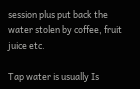session plus put back the water stolen by coffee, fruit juice etc.

Tap water is usually Is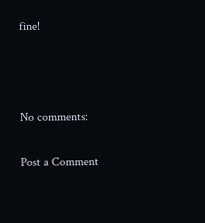fine!



No comments:

Post a Comment